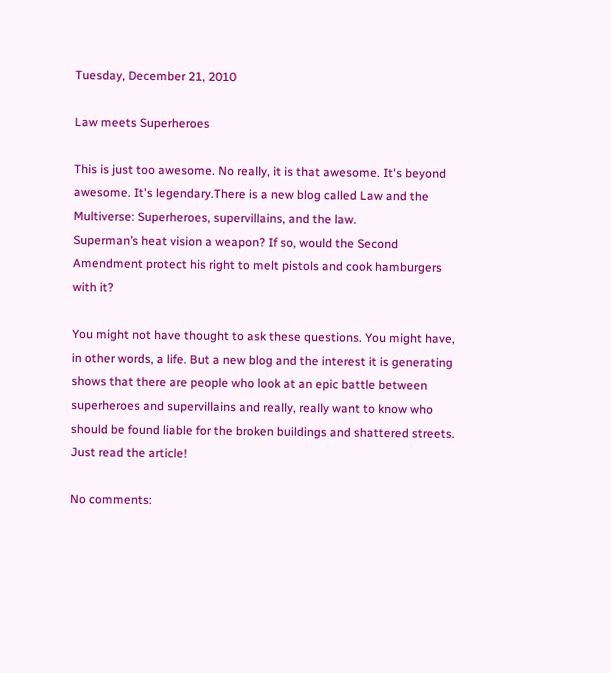Tuesday, December 21, 2010

Law meets Superheroes

This is just too awesome. No really, it is that awesome. It's beyond awesome. It's legendary.There is a new blog called Law and the Multiverse: Superheroes, supervillains, and the law.
Superman’s heat vision a weapon? If so, would the Second Amendment protect his right to melt pistols and cook hamburgers with it?

You might not have thought to ask these questions. You might have, in other words, a life. But a new blog and the interest it is generating shows that there are people who look at an epic battle between superheroes and supervillains and really, really want to know who should be found liable for the broken buildings and shattered streets.
Just read the article!

No comments: